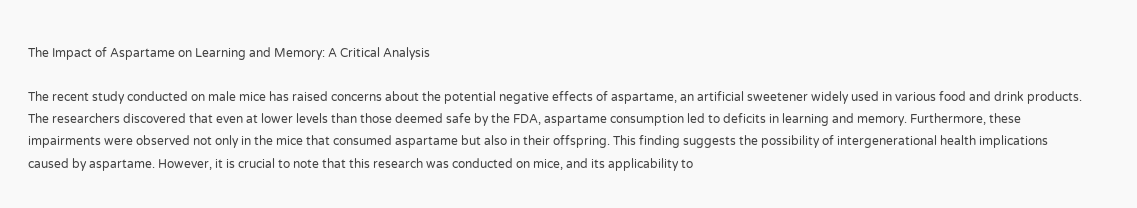The Impact of Aspartame on Learning and Memory: A Critical Analysis

The recent study conducted on male mice has raised concerns about the potential negative effects of aspartame, an artificial sweetener widely used in various food and drink products. The researchers discovered that even at lower levels than those deemed safe by the FDA, aspartame consumption led to deficits in learning and memory. Furthermore, these impairments were observed not only in the mice that consumed aspartame but also in their offspring. This finding suggests the possibility of intergenerational health implications caused by aspartame. However, it is crucial to note that this research was conducted on mice, and its applicability to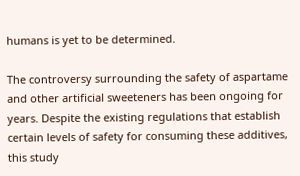humans is yet to be determined.

The controversy surrounding the safety of aspartame and other artificial sweeteners has been ongoing for years. Despite the existing regulations that establish certain levels of safety for consuming these additives, this study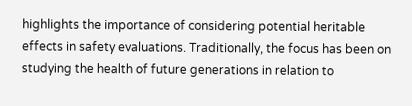highlights the importance of considering potential heritable effects in safety evaluations. Traditionally, the focus has been on studying the health of future generations in relation to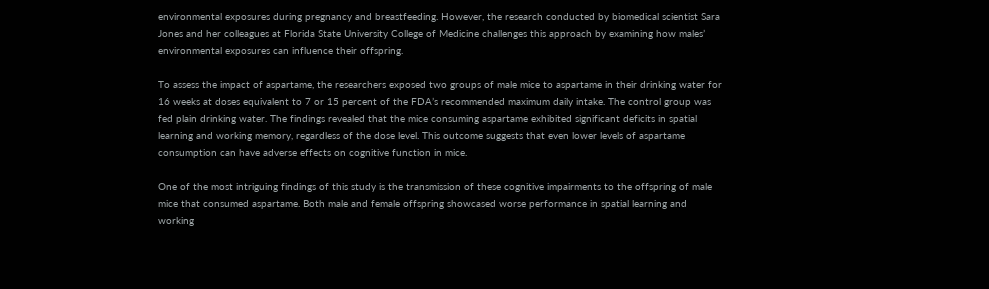environmental exposures during pregnancy and breastfeeding. However, the research conducted by biomedical scientist Sara Jones and her colleagues at Florida State University College of Medicine challenges this approach by examining how males’ environmental exposures can influence their offspring.

To assess the impact of aspartame, the researchers exposed two groups of male mice to aspartame in their drinking water for 16 weeks at doses equivalent to 7 or 15 percent of the FDA’s recommended maximum daily intake. The control group was fed plain drinking water. The findings revealed that the mice consuming aspartame exhibited significant deficits in spatial learning and working memory, regardless of the dose level. This outcome suggests that even lower levels of aspartame consumption can have adverse effects on cognitive function in mice.

One of the most intriguing findings of this study is the transmission of these cognitive impairments to the offspring of male mice that consumed aspartame. Both male and female offspring showcased worse performance in spatial learning and working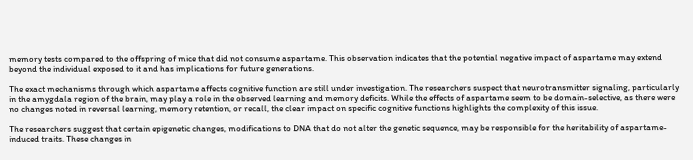memory tests compared to the offspring of mice that did not consume aspartame. This observation indicates that the potential negative impact of aspartame may extend beyond the individual exposed to it and has implications for future generations.

The exact mechanisms through which aspartame affects cognitive function are still under investigation. The researchers suspect that neurotransmitter signaling, particularly in the amygdala region of the brain, may play a role in the observed learning and memory deficits. While the effects of aspartame seem to be domain-selective, as there were no changes noted in reversal learning, memory retention, or recall, the clear impact on specific cognitive functions highlights the complexity of this issue.

The researchers suggest that certain epigenetic changes, modifications to DNA that do not alter the genetic sequence, may be responsible for the heritability of aspartame-induced traits. These changes in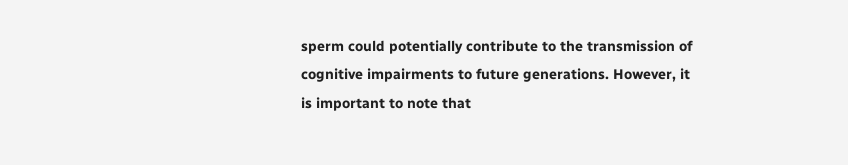sperm could potentially contribute to the transmission of cognitive impairments to future generations. However, it is important to note that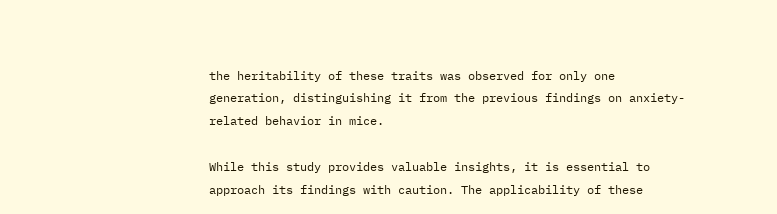the heritability of these traits was observed for only one generation, distinguishing it from the previous findings on anxiety-related behavior in mice.

While this study provides valuable insights, it is essential to approach its findings with caution. The applicability of these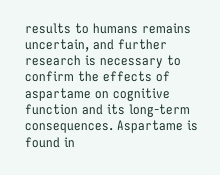results to humans remains uncertain, and further research is necessary to confirm the effects of aspartame on cognitive function and its long-term consequences. Aspartame is found in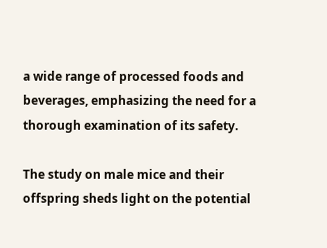a wide range of processed foods and beverages, emphasizing the need for a thorough examination of its safety.

The study on male mice and their offspring sheds light on the potential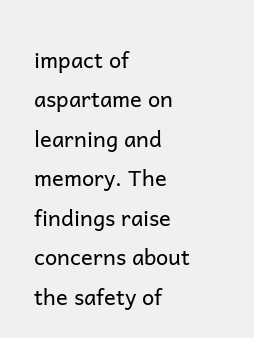impact of aspartame on learning and memory. The findings raise concerns about the safety of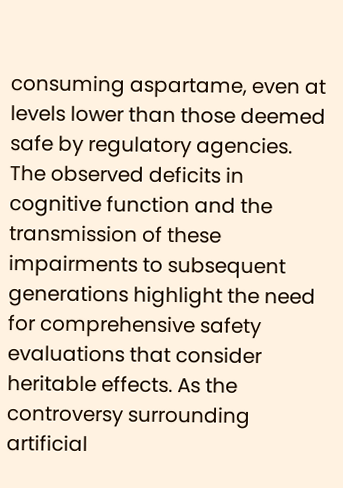consuming aspartame, even at levels lower than those deemed safe by regulatory agencies. The observed deficits in cognitive function and the transmission of these impairments to subsequent generations highlight the need for comprehensive safety evaluations that consider heritable effects. As the controversy surrounding artificial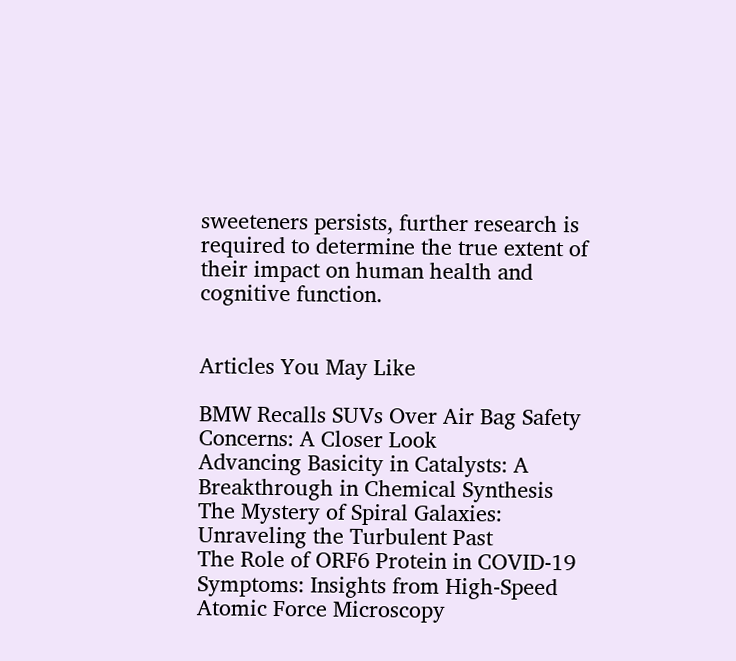sweeteners persists, further research is required to determine the true extent of their impact on human health and cognitive function.


Articles You May Like

BMW Recalls SUVs Over Air Bag Safety Concerns: A Closer Look
Advancing Basicity in Catalysts: A Breakthrough in Chemical Synthesis
The Mystery of Spiral Galaxies: Unraveling the Turbulent Past
The Role of ORF6 Protein in COVID-19 Symptoms: Insights from High-Speed Atomic Force Microscopy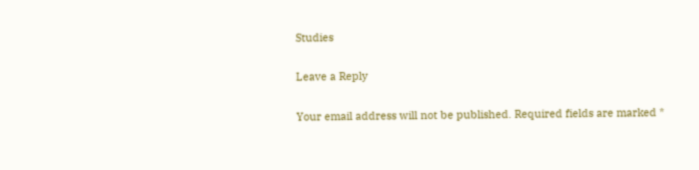Studies

Leave a Reply

Your email address will not be published. Required fields are marked *